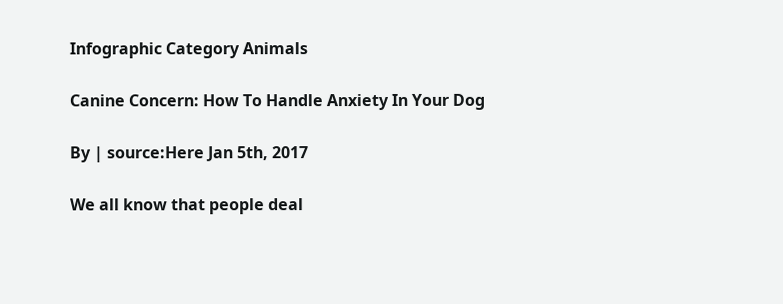Infographic Category Animals

Canine Concern: How To Handle Anxiety In Your Dog

By | source:Here Jan 5th, 2017

We all know that people deal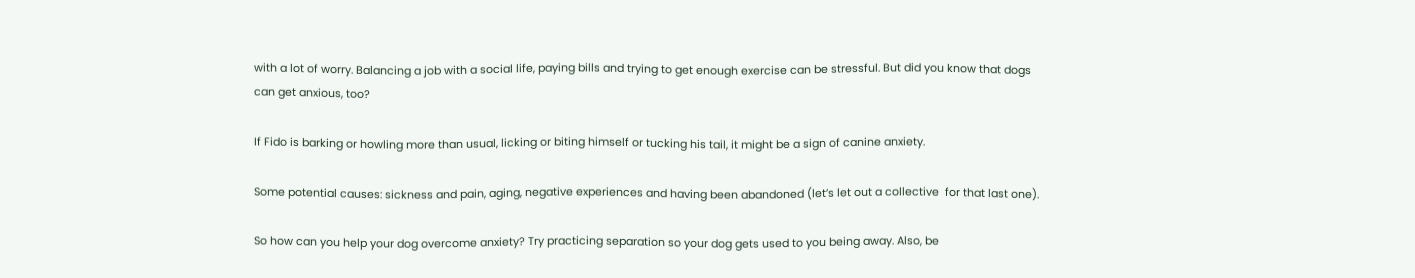with a lot of worry. Balancing a job with a social life, paying bills and trying to get enough exercise can be stressful. But did you know that dogs can get anxious, too?

If Fido is barking or howling more than usual, licking or biting himself or tucking his tail, it might be a sign of canine anxiety.

Some potential causes: sickness and pain, aging, negative experiences and having been abandoned (let’s let out a collective  for that last one).

So how can you help your dog overcome anxiety? Try practicing separation so your dog gets used to you being away. Also, be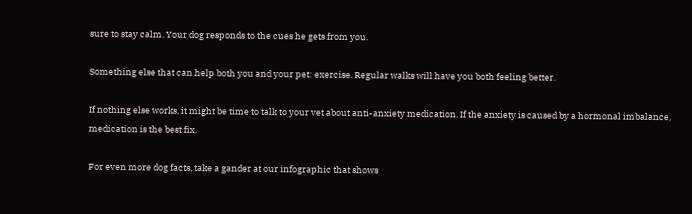sure to stay calm. Your dog responds to the cues he gets from you.

Something else that can help both you and your pet: exercise. Regular walks will have you both feeling better.

If nothing else works, it might be time to talk to your vet about anti-anxiety medication. If the anxiety is caused by a hormonal imbalance, medication is the best fix.

For even more dog facts, take a gander at our infographic that shows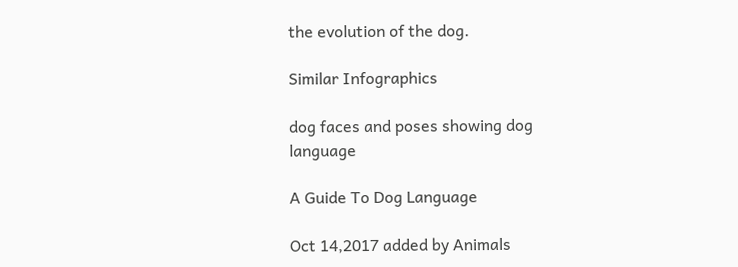the evolution of the dog.

Similar Infographics

dog faces and poses showing dog language

A Guide To Dog Language

Oct 14,2017 added by Animals